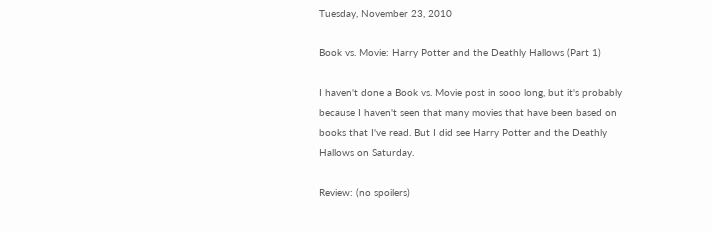Tuesday, November 23, 2010

Book vs. Movie: Harry Potter and the Deathly Hallows (Part 1)

I haven't done a Book vs. Movie post in sooo long, but it's probably because I haven't seen that many movies that have been based on books that I've read. But I did see Harry Potter and the Deathly Hallows on Saturday.

Review: (no spoilers)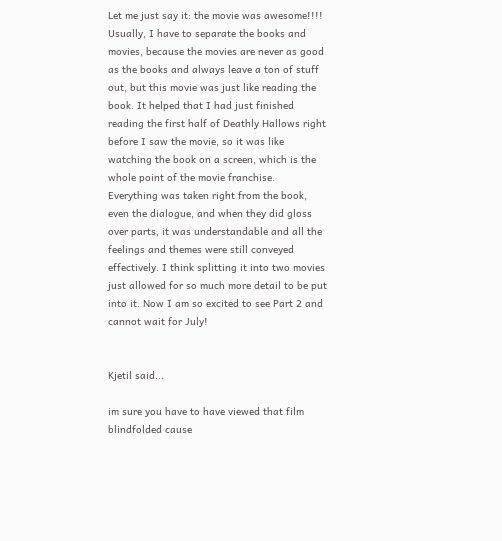Let me just say it: the movie was awesome!!!! Usually, I have to separate the books and movies, because the movies are never as good as the books and always leave a ton of stuff out, but this movie was just like reading the book. It helped that I had just finished reading the first half of Deathly Hallows right before I saw the movie, so it was like watching the book on a screen, which is the whole point of the movie franchise. Everything was taken right from the book, even the dialogue, and when they did gloss over parts, it was understandable and all the feelings and themes were still conveyed effectively. I think splitting it into two movies just allowed for so much more detail to be put into it. Now I am so excited to see Part 2 and cannot wait for July!


Kjetil said...

im sure you have to have viewed that film blindfolded cause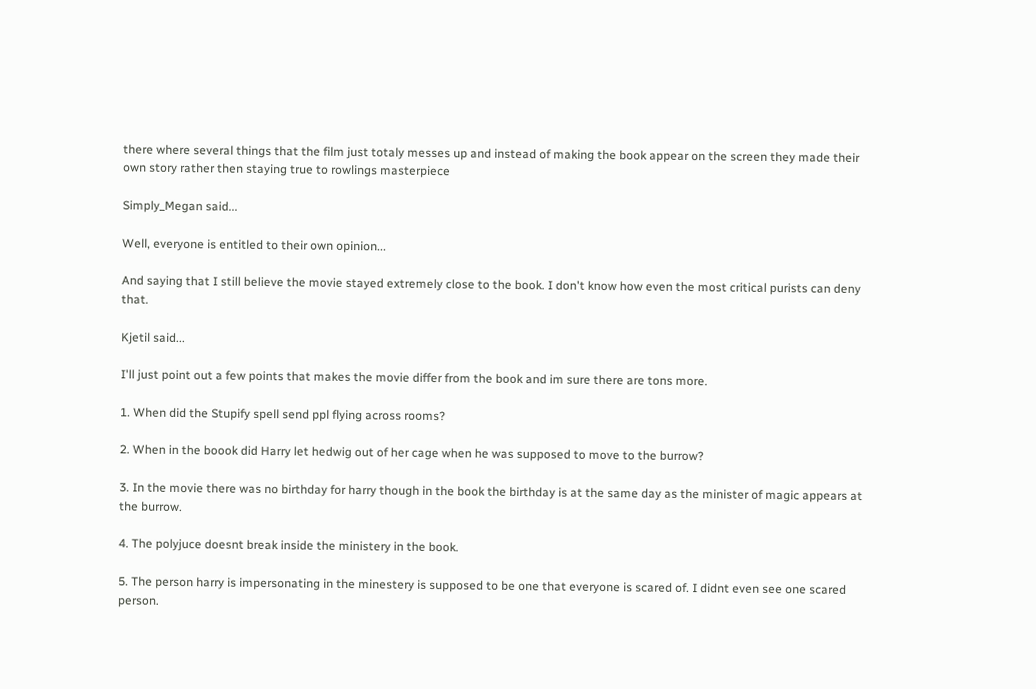there where several things that the film just totaly messes up and instead of making the book appear on the screen they made their own story rather then staying true to rowlings masterpiece

Simply_Megan said...

Well, everyone is entitled to their own opinion...

And saying that I still believe the movie stayed extremely close to the book. I don't know how even the most critical purists can deny that.

Kjetil said...

I'll just point out a few points that makes the movie differ from the book and im sure there are tons more.

1. When did the Stupify spell send ppl flying across rooms?

2. When in the boook did Harry let hedwig out of her cage when he was supposed to move to the burrow?

3. In the movie there was no birthday for harry though in the book the birthday is at the same day as the minister of magic appears at the burrow.

4. The polyjuce doesnt break inside the ministery in the book.

5. The person harry is impersonating in the minestery is supposed to be one that everyone is scared of. I didnt even see one scared person.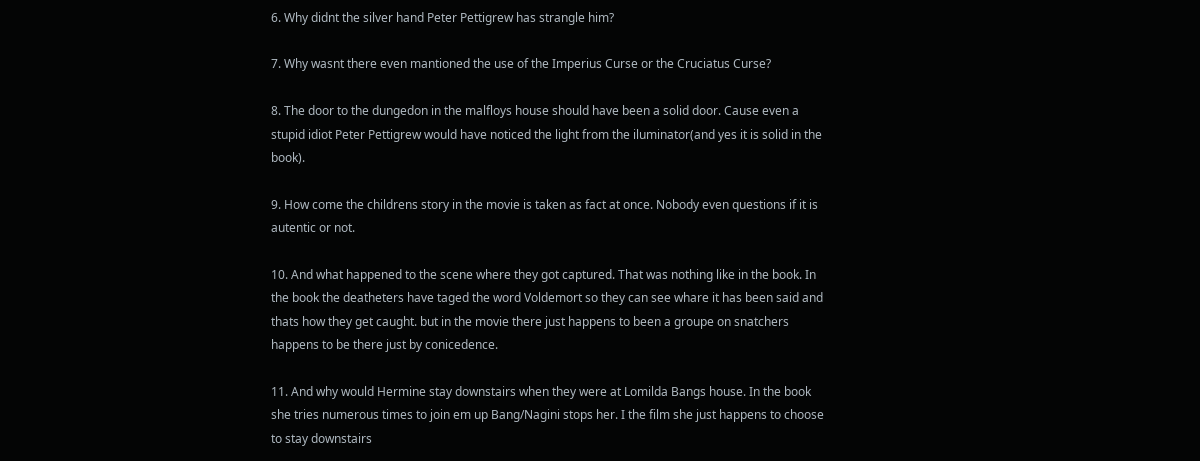6. Why didnt the silver hand Peter Pettigrew has strangle him?

7. Why wasnt there even mantioned the use of the Imperius Curse or the Cruciatus Curse?

8. The door to the dungedon in the malfloys house should have been a solid door. Cause even a stupid idiot Peter Pettigrew would have noticed the light from the iluminator(and yes it is solid in the book).

9. How come the childrens story in the movie is taken as fact at once. Nobody even questions if it is autentic or not.

10. And what happened to the scene where they got captured. That was nothing like in the book. In the book the deatheters have taged the word Voldemort so they can see whare it has been said and thats how they get caught. but in the movie there just happens to been a groupe on snatchers happens to be there just by conicedence.

11. And why would Hermine stay downstairs when they were at Lomilda Bangs house. In the book she tries numerous times to join em up Bang/Nagini stops her. I the film she just happens to choose to stay downstairs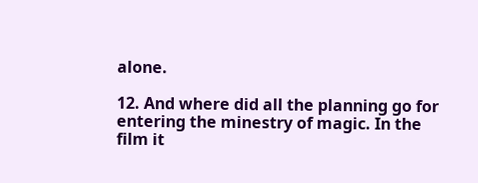alone.

12. And where did all the planning go for entering the minestry of magic. In the film it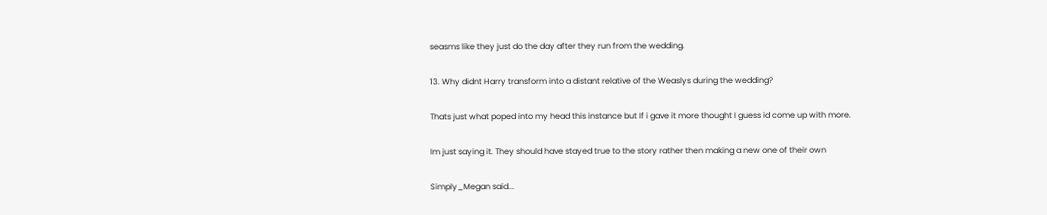seasms like they just do the day after they run from the wedding.

13. Why didnt Harry transform into a distant relative of the Weaslys during the wedding?

Thats just what poped into my head this instance but If i gave it more thought I guess id come up with more.

Im just saying it. They should have stayed true to the story rather then making a new one of their own

Simply_Megan said...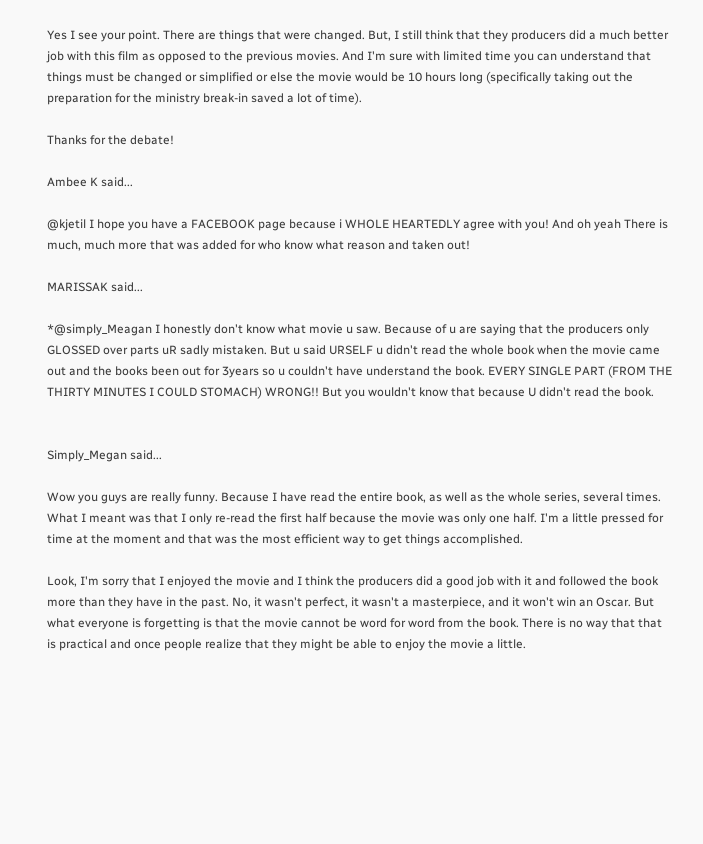Yes I see your point. There are things that were changed. But, I still think that they producers did a much better job with this film as opposed to the previous movies. And I'm sure with limited time you can understand that things must be changed or simplified or else the movie would be 10 hours long (specifically taking out the preparation for the ministry break-in saved a lot of time).

Thanks for the debate!

Ambee K said...

@kjetil I hope you have a FACEBOOK page because i WHOLE HEARTEDLY agree with you! And oh yeah There is much, much more that was added for who know what reason and taken out!

MARISSAK said...

*@simply_Meagan I honestly don't know what movie u saw. Because of u are saying that the producers only GLOSSED over parts uR sadly mistaken. But u said URSELF u didn't read the whole book when the movie came out and the books been out for 3years so u couldn't have understand the book. EVERY SINGLE PART (FROM THE THIRTY MINUTES I COULD STOMACH) WRONG!! But you wouldn't know that because U didn't read the book.


Simply_Megan said...

Wow you guys are really funny. Because I have read the entire book, as well as the whole series, several times. What I meant was that I only re-read the first half because the movie was only one half. I'm a little pressed for time at the moment and that was the most efficient way to get things accomplished.

Look, I'm sorry that I enjoyed the movie and I think the producers did a good job with it and followed the book more than they have in the past. No, it wasn't perfect, it wasn't a masterpiece, and it won't win an Oscar. But what everyone is forgetting is that the movie cannot be word for word from the book. There is no way that that is practical and once people realize that they might be able to enjoy the movie a little.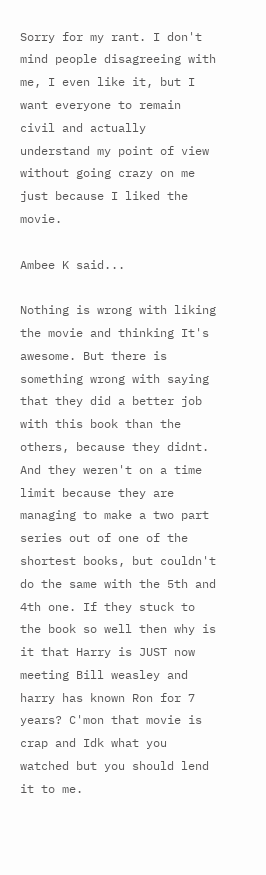Sorry for my rant. I don't mind people disagreeing with me, I even like it, but I want everyone to remain civil and actually understand my point of view without going crazy on me just because I liked the movie.

Ambee K said...

Nothing is wrong with liking the movie and thinking It's awesome. But there is something wrong with saying that they did a better job with this book than the others, because they didnt. And they weren't on a time limit because they are managing to make a two part series out of one of the shortest books, but couldn't do the same with the 5th and 4th one. If they stuck to the book so well then why is it that Harry is JUST now meeting Bill weasley and harry has known Ron for 7 years? C'mon that movie is crap and Idk what you watched but you should lend it to me.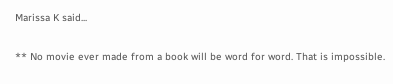Marissa K said...

** No movie ever made from a book will be word for word. That is impossible.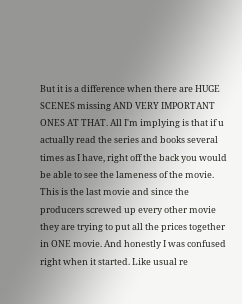But it is a difference when there are HUGE SCENES missing AND VERY IMPORTANT ONES AT THAT. All I'm implying is that if u actually read the series and books several times as I have, right off the back you would be able to see the lameness of the movie. This is the last movie and since the producers screwed up every other movie they are trying to put all the prices together in ONE movie. And honestly I was confused right when it started. Like usual re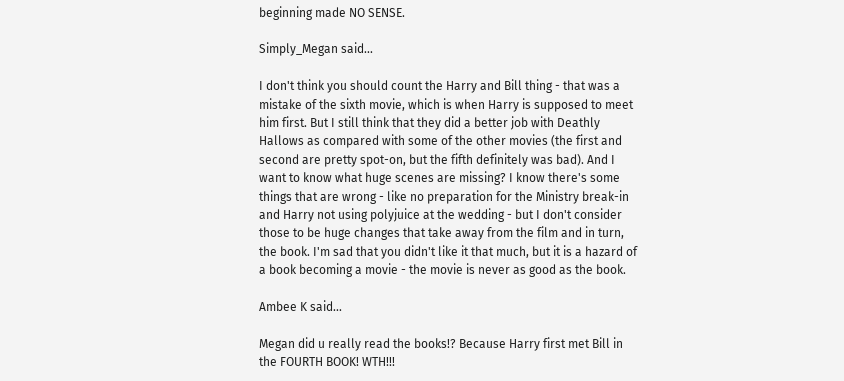beginning made NO SENSE.

Simply_Megan said...

I don't think you should count the Harry and Bill thing - that was a mistake of the sixth movie, which is when Harry is supposed to meet him first. But I still think that they did a better job with Deathly Hallows as compared with some of the other movies (the first and second are pretty spot-on, but the fifth definitely was bad). And I want to know what huge scenes are missing? I know there's some things that are wrong - like no preparation for the Ministry break-in and Harry not using polyjuice at the wedding - but I don't consider those to be huge changes that take away from the film and in turn, the book. I'm sad that you didn't like it that much, but it is a hazard of a book becoming a movie - the movie is never as good as the book.

Ambee K said...

Megan did u really read the books!? Because Harry first met Bill in the FOURTH BOOK! WTH!!!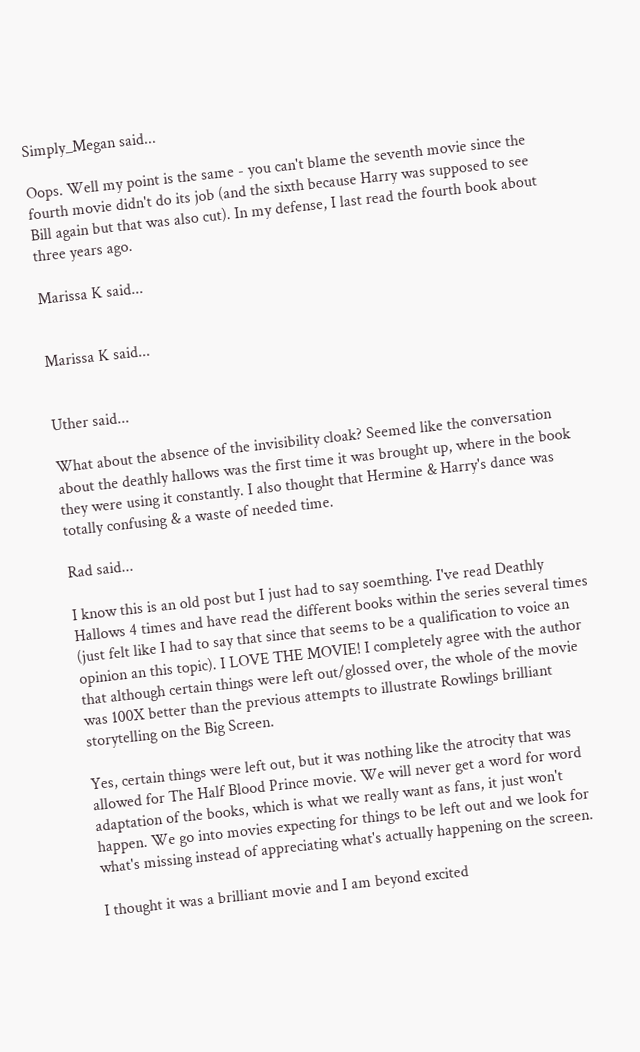Simply_Megan said...

Oops. Well my point is the same - you can't blame the seventh movie since the fourth movie didn't do its job (and the sixth because Harry was supposed to see Bill again but that was also cut). In my defense, I last read the fourth book about three years ago.

Marissa K said...


Marissa K said...


Uther said...

What about the absence of the invisibility cloak? Seemed like the conversation about the deathly hallows was the first time it was brought up, where in the book they were using it constantly. I also thought that Hermine & Harry's dance was totally confusing & a waste of needed time.

Rad said...

I know this is an old post but I just had to say soemthing. I've read Deathly Hallows 4 times and have read the different books within the series several times (just felt like I had to say that since that seems to be a qualification to voice an opinion an this topic). I LOVE THE MOVIE! I completely agree with the author that although certain things were left out/glossed over, the whole of the movie was 100X better than the previous attempts to illustrate Rowlings brilliant storytelling on the Big Screen.

Yes, certain things were left out, but it was nothing like the atrocity that was allowed for The Half Blood Prince movie. We will never get a word for word adaptation of the books, which is what we really want as fans, it just won't happen. We go into movies expecting for things to be left out and we look for what's missing instead of appreciating what's actually happening on the screen.

I thought it was a brilliant movie and I am beyond excited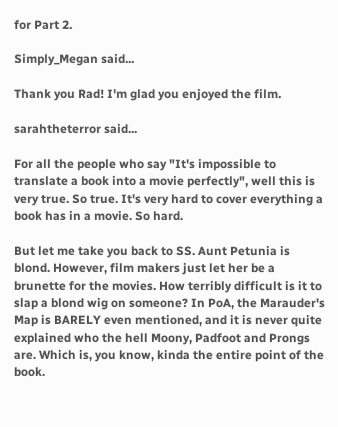for Part 2.

Simply_Megan said...

Thank you Rad! I'm glad you enjoyed the film.

sarahtheterror said...

For all the people who say "It's impossible to translate a book into a movie perfectly", well this is very true. So true. It's very hard to cover everything a book has in a movie. So hard.

But let me take you back to SS. Aunt Petunia is blond. However, film makers just let her be a brunette for the movies. How terribly difficult is it to slap a blond wig on someone? In PoA, the Marauder's Map is BARELY even mentioned, and it is never quite explained who the hell Moony, Padfoot and Prongs are. Which is, you know, kinda the entire point of the book.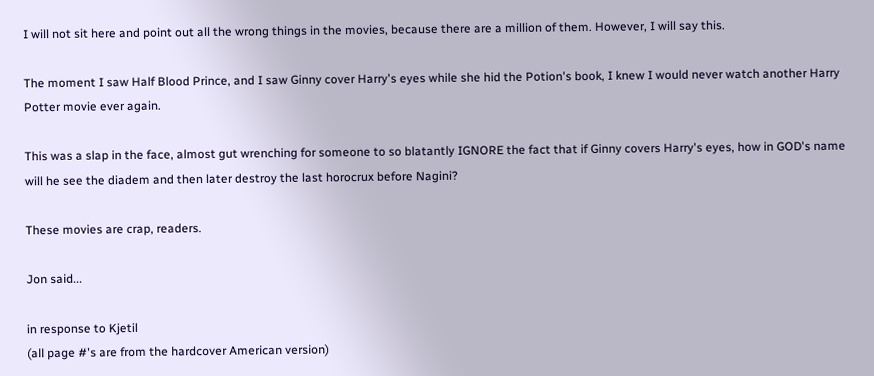I will not sit here and point out all the wrong things in the movies, because there are a million of them. However, I will say this.

The moment I saw Half Blood Prince, and I saw Ginny cover Harry's eyes while she hid the Potion's book, I knew I would never watch another Harry Potter movie ever again.

This was a slap in the face, almost gut wrenching for someone to so blatantly IGNORE the fact that if Ginny covers Harry's eyes, how in GOD's name will he see the diadem and then later destroy the last horocrux before Nagini?

These movies are crap, readers.

Jon said...

in response to Kjetil
(all page #'s are from the hardcover American version)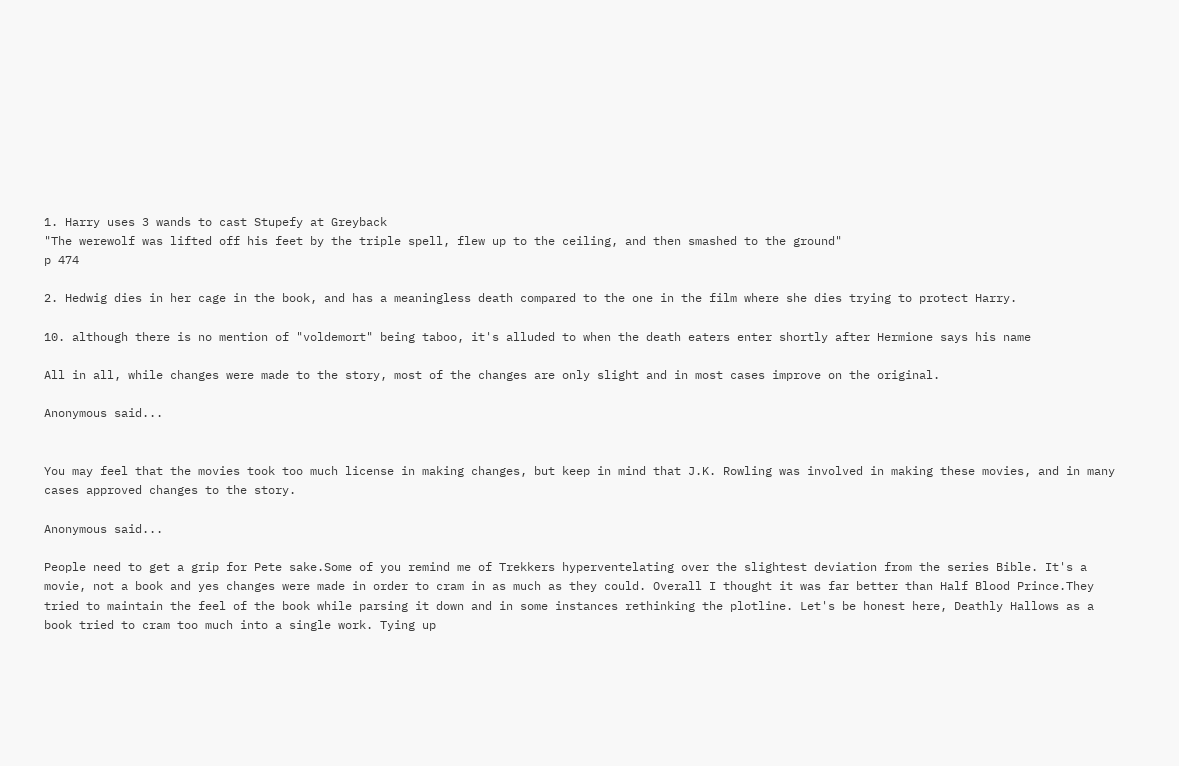1. Harry uses 3 wands to cast Stupefy at Greyback
"The werewolf was lifted off his feet by the triple spell, flew up to the ceiling, and then smashed to the ground"
p 474

2. Hedwig dies in her cage in the book, and has a meaningless death compared to the one in the film where she dies trying to protect Harry.

10. although there is no mention of "voldemort" being taboo, it's alluded to when the death eaters enter shortly after Hermione says his name

All in all, while changes were made to the story, most of the changes are only slight and in most cases improve on the original.

Anonymous said...


You may feel that the movies took too much license in making changes, but keep in mind that J.K. Rowling was involved in making these movies, and in many cases approved changes to the story.

Anonymous said...

People need to get a grip for Pete sake.Some of you remind me of Trekkers hyperventelating over the slightest deviation from the series Bible. It's a movie, not a book and yes changes were made in order to cram in as much as they could. Overall I thought it was far better than Half Blood Prince.They tried to maintain the feel of the book while parsing it down and in some instances rethinking the plotline. Let's be honest here, Deathly Hallows as a book tried to cram too much into a single work. Tying up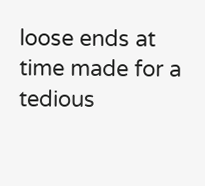loose ends at time made for a tedious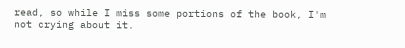read, so while I miss some portions of the book, I'm not crying about it.